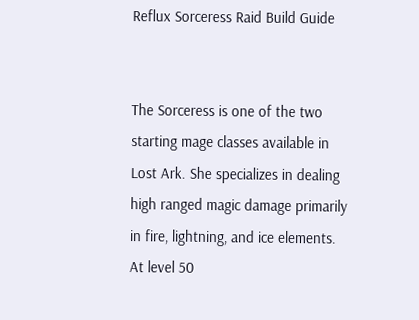Reflux Sorceress Raid Build Guide


The Sorceress is one of the two starting mage classes available in Lost Ark. She specializes in dealing high ranged magic damage primarily in fire, lightning, and ice elements. At level 50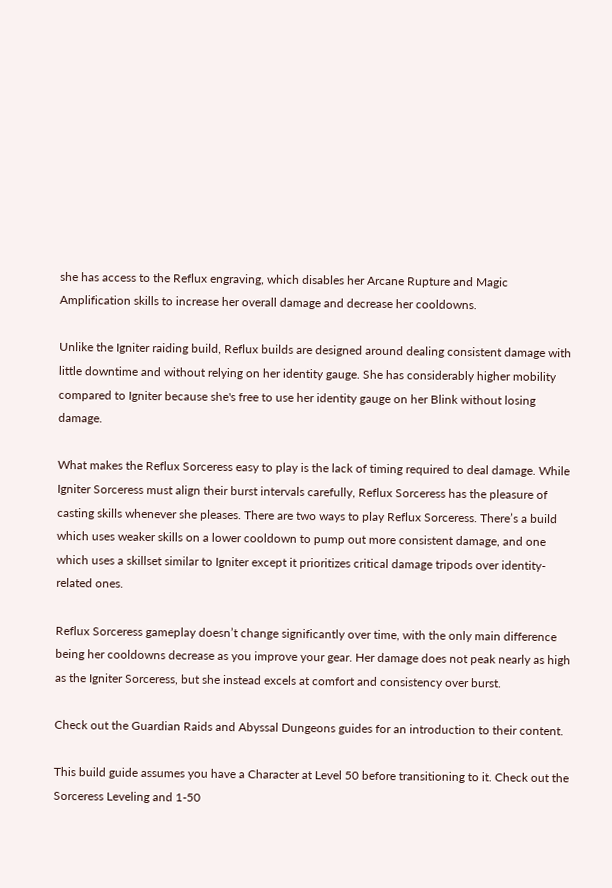she has access to the Reflux engraving, which disables her Arcane Rupture and Magic Amplification skills to increase her overall damage and decrease her cooldowns.

Unlike the Igniter raiding build, Reflux builds are designed around dealing consistent damage with little downtime and without relying on her identity gauge. She has considerably higher mobility compared to Igniter because she's free to use her identity gauge on her Blink without losing damage.

What makes the Reflux Sorceress easy to play is the lack of timing required to deal damage. While Igniter Sorceress must align their burst intervals carefully, Reflux Sorceress has the pleasure of casting skills whenever she pleases. There are two ways to play Reflux Sorceress. There’s a build which uses weaker skills on a lower cooldown to pump out more consistent damage, and one which uses a skillset similar to Igniter except it prioritizes critical damage tripods over identity-related ones.

Reflux Sorceress gameplay doesn’t change significantly over time, with the only main difference being her cooldowns decrease as you improve your gear. Her damage does not peak nearly as high as the Igniter Sorceress, but she instead excels at comfort and consistency over burst.

Check out the Guardian Raids and Abyssal Dungeons guides for an introduction to their content.

This build guide assumes you have a Character at Level 50 before transitioning to it. Check out the Sorceress Leveling and 1-50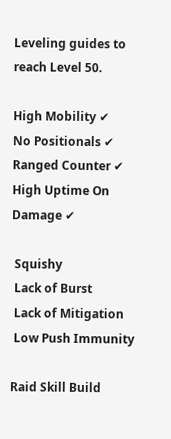Leveling guides to reach Level 50.

High Mobility ✔
No Positionals ✔
Ranged Counter ✔
High Uptime On Damage ✔

 Squishy
 Lack of Burst
 Lack of Mitigation
 Low Push Immunity

Raid Skill Build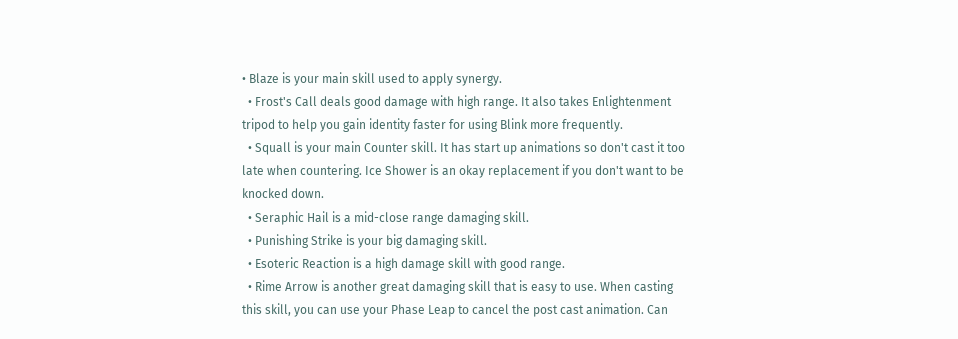• Blaze is your main skill used to apply synergy.
  • Frost's Call deals good damage with high range. It also takes Enlightenment tripod to help you gain identity faster for using Blink more frequently.
  • Squall is your main Counter skill. It has start up animations so don't cast it too late when countering. Ice Shower is an okay replacement if you don't want to be knocked down.
  • Seraphic Hail is a mid-close range damaging skill.
  • Punishing Strike is your big damaging skill.
  • Esoteric Reaction is a high damage skill with good range.
  • Rime Arrow is another great damaging skill that is easy to use. When casting this skill, you can use your Phase Leap to cancel the post cast animation. Can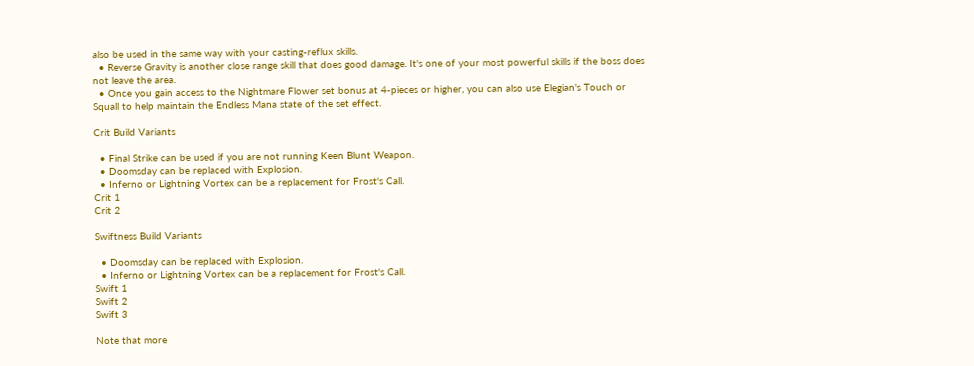also be used in the same way with your casting-reflux skills.
  • Reverse Gravity is another close range skill that does good damage. It's one of your most powerful skills if the boss does not leave the area.
  • Once you gain access to the Nightmare Flower set bonus at 4-pieces or higher, you can also use Elegian's Touch or Squall to help maintain the Endless Mana state of the set effect.

Crit Build Variants

  • Final Strike can be used if you are not running Keen Blunt Weapon.
  • Doomsday can be replaced with Explosion.
  • Inferno or Lightning Vortex can be a replacement for Frost's Call.
Crit 1
Crit 2

Swiftness Build Variants

  • Doomsday can be replaced with Explosion.
  • Inferno or Lightning Vortex can be a replacement for Frost's Call.
Swift 1
Swift 2
Swift 3

Note that more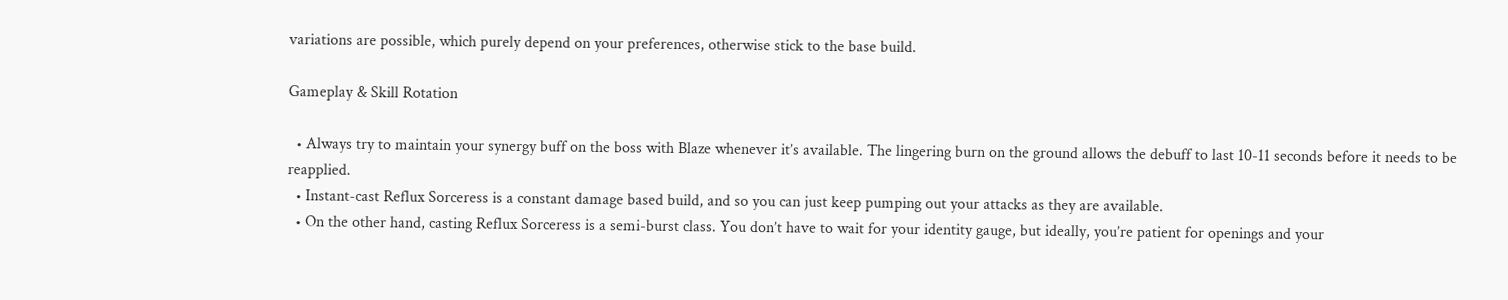variations are possible, which purely depend on your preferences, otherwise stick to the base build.

Gameplay & Skill Rotation

  • Always try to maintain your synergy buff on the boss with Blaze whenever it’s available. The lingering burn on the ground allows the debuff to last 10-11 seconds before it needs to be reapplied.
  • Instant-cast Reflux Sorceress is a constant damage based build, and so you can just keep pumping out your attacks as they are available.
  • On the other hand, casting Reflux Sorceress is a semi-burst class. You don’t have to wait for your identity gauge, but ideally, you’re patient for openings and your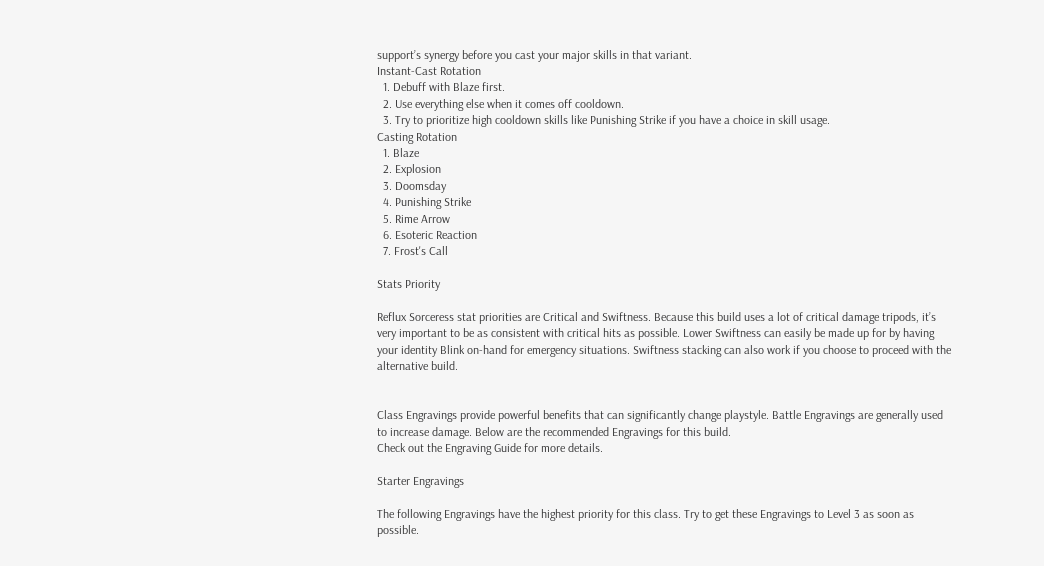support’s synergy before you cast your major skills in that variant.
Instant-Cast Rotation
  1. Debuff with Blaze first.
  2. Use everything else when it comes off cooldown.
  3. Try to prioritize high cooldown skills like Punishing Strike if you have a choice in skill usage.
Casting Rotation
  1. Blaze
  2. Explosion
  3. Doomsday
  4. Punishing Strike
  5. Rime Arrow
  6. Esoteric Reaction
  7. Frost's Call

Stats Priority

Reflux Sorceress stat priorities are Critical and Swiftness. Because this build uses a lot of critical damage tripods, it’s very important to be as consistent with critical hits as possible. Lower Swiftness can easily be made up for by having your identity Blink on-hand for emergency situations. Swiftness stacking can also work if you choose to proceed with the alternative build.


Class Engravings provide powerful benefits that can significantly change playstyle. Battle Engravings are generally used to increase damage. Below are the recommended Engravings for this build.
Check out the Engraving Guide for more details.

Starter Engravings

The following Engravings have the highest priority for this class. Try to get these Engravings to Level 3 as soon as possible.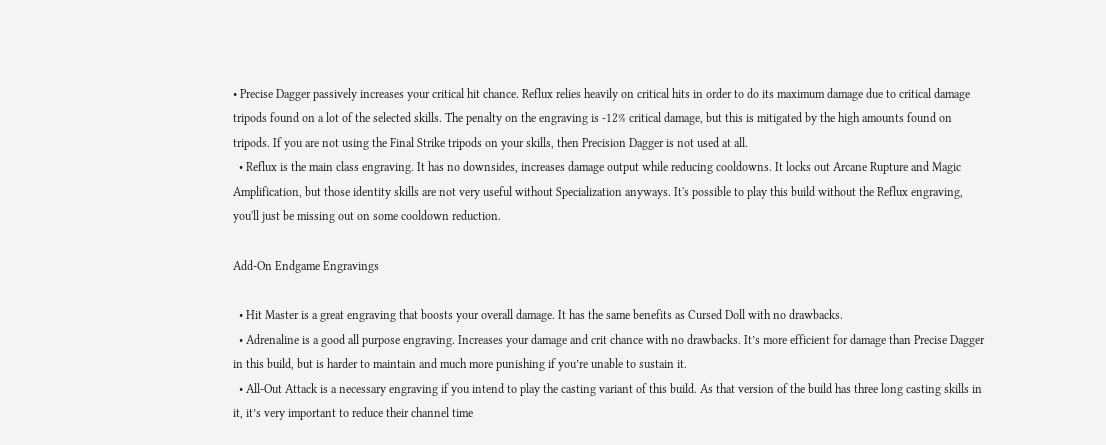• Precise Dagger passively increases your critical hit chance. Reflux relies heavily on critical hits in order to do its maximum damage due to critical damage tripods found on a lot of the selected skills. The penalty on the engraving is -12% critical damage, but this is mitigated by the high amounts found on tripods. If you are not using the Final Strike tripods on your skills, then Precision Dagger is not used at all.
  • Reflux is the main class engraving. It has no downsides, increases damage output while reducing cooldowns. It locks out Arcane Rupture and Magic Amplification, but those identity skills are not very useful without Specialization anyways. It's possible to play this build without the Reflux engraving, you'll just be missing out on some cooldown reduction.

Add-On Endgame Engravings

  • Hit Master is a great engraving that boosts your overall damage. It has the same benefits as Cursed Doll with no drawbacks.
  • Adrenaline is a good all purpose engraving. Increases your damage and crit chance with no drawbacks. It’s more efficient for damage than Precise Dagger in this build, but is harder to maintain and much more punishing if you’re unable to sustain it.
  • All-Out Attack is a necessary engraving if you intend to play the casting variant of this build. As that version of the build has three long casting skills in it, it’s very important to reduce their channel time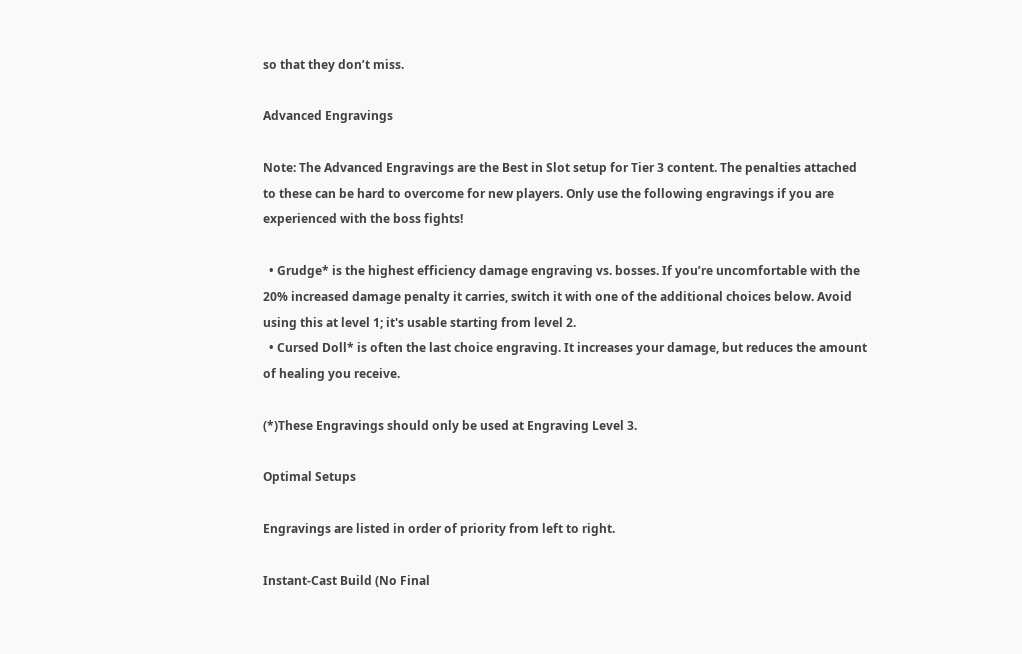so that they don’t miss.

Advanced Engravings

Note: The Advanced Engravings are the Best in Slot setup for Tier 3 content. The penalties attached to these can be hard to overcome for new players. Only use the following engravings if you are experienced with the boss fights!

  • Grudge* is the highest efficiency damage engraving vs. bosses. If you’re uncomfortable with the 20% increased damage penalty it carries, switch it with one of the additional choices below. Avoid using this at level 1; it's usable starting from level 2.
  • Cursed Doll* is often the last choice engraving. It increases your damage, but reduces the amount of healing you receive.

(*)These Engravings should only be used at Engraving Level 3.

Optimal Setups

Engravings are listed in order of priority from left to right.

Instant-Cast Build (No Final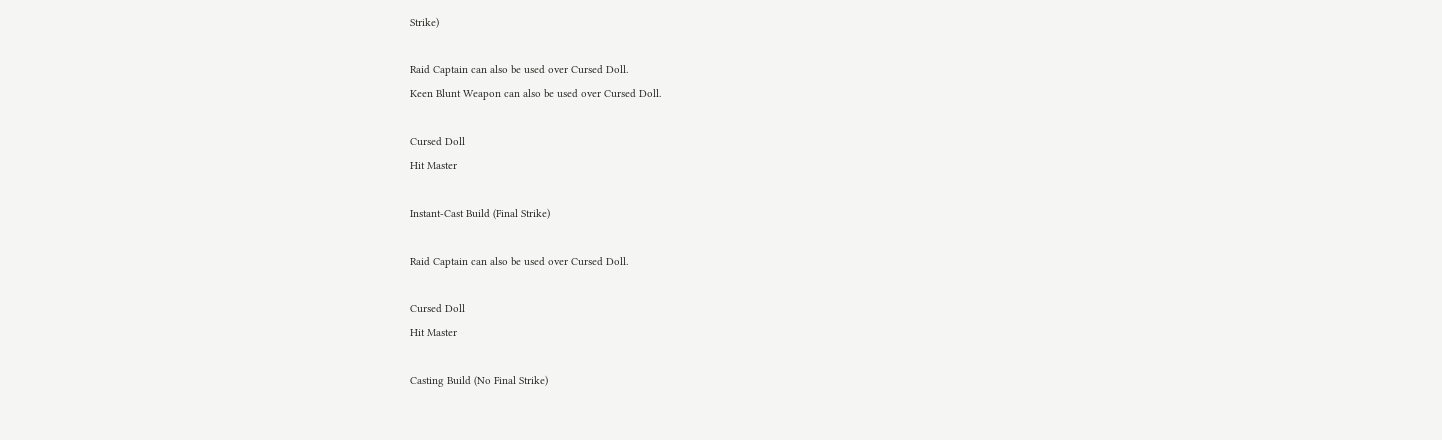Strike)

Raid Captain can also be used over Cursed Doll.
Keen Blunt Weapon can also be used over Cursed Doll.

Cursed Doll
Hit Master

Instant-Cast Build (Final Strike)

Raid Captain can also be used over Cursed Doll.

Cursed Doll
Hit Master

Casting Build (No Final Strike)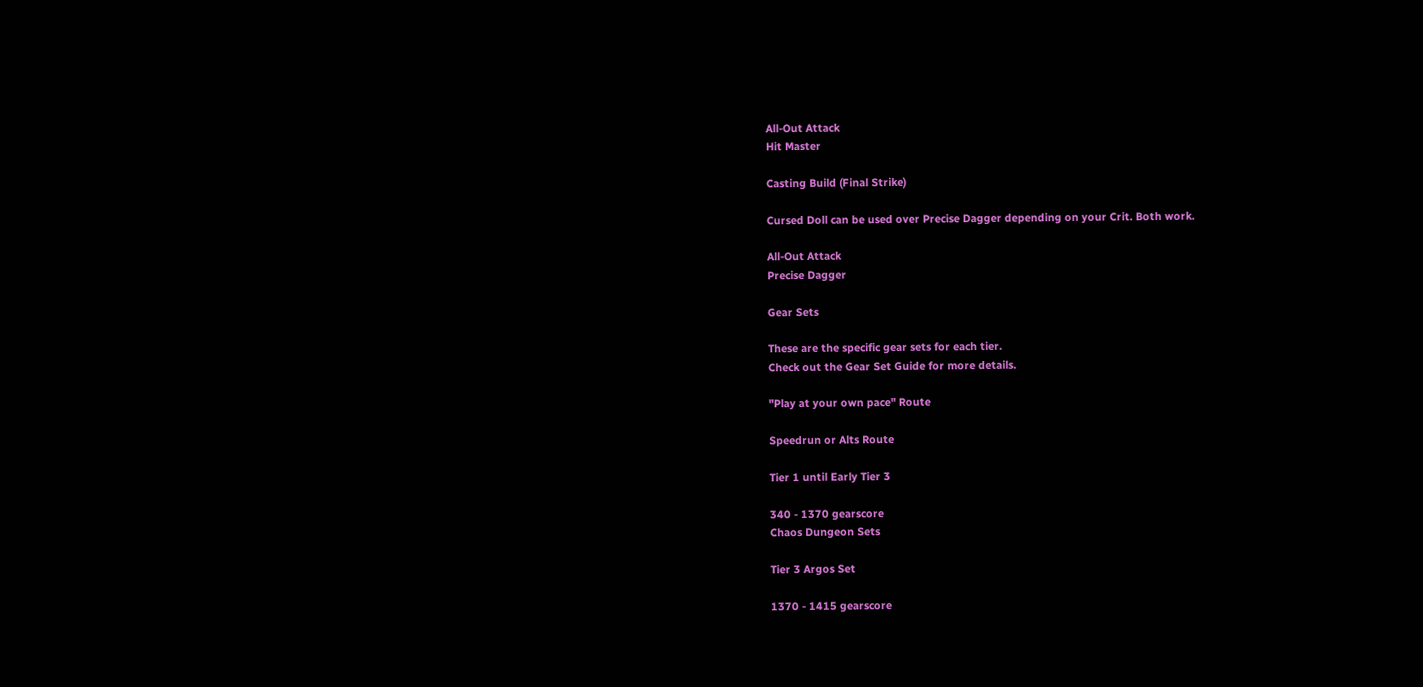All-Out Attack
Hit Master

Casting Build (Final Strike)

Cursed Doll can be used over Precise Dagger depending on your Crit. Both work.

All-Out Attack
Precise Dagger

Gear Sets

These are the specific gear sets for each tier.
Check out the Gear Set Guide for more details.

"Play at your own pace" Route

Speedrun or Alts Route

Tier 1 until Early Tier 3

340 - 1370 gearscore
Chaos Dungeon Sets

Tier 3 Argos Set

1370 - 1415 gearscore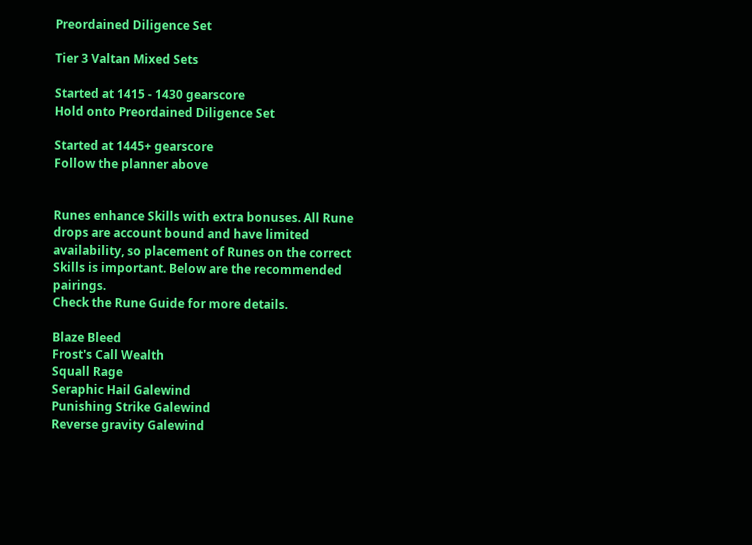Preordained Diligence Set

Tier 3 Valtan Mixed Sets

Started at 1415 - 1430 gearscore
Hold onto Preordained Diligence Set

Started at 1445+ gearscore
Follow the planner above


Runes enhance Skills with extra bonuses. All Rune drops are account bound and have limited availability, so placement of Runes on the correct Skills is important. Below are the recommended pairings.
Check the Rune Guide for more details.

Blaze Bleed
Frost's Call Wealth
Squall Rage
Seraphic Hail Galewind
Punishing Strike Galewind
Reverse gravity Galewind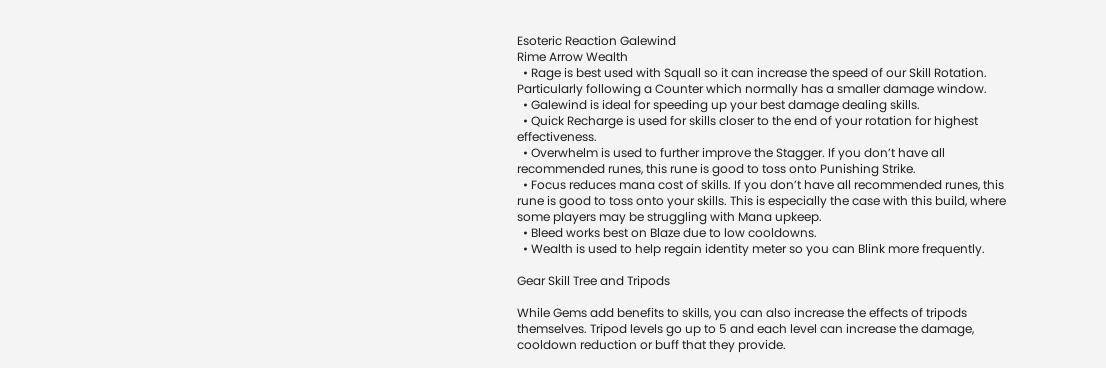Esoteric Reaction Galewind
Rime Arrow Wealth
  • Rage is best used with Squall so it can increase the speed of our Skill Rotation. Particularly following a Counter which normally has a smaller damage window.
  • Galewind is ideal for speeding up your best damage dealing skills.
  • Quick Recharge is used for skills closer to the end of your rotation for highest effectiveness.
  • Overwhelm is used to further improve the Stagger. If you don’t have all recommended runes, this rune is good to toss onto Punishing Strike.
  • Focus reduces mana cost of skills. If you don’t have all recommended runes, this rune is good to toss onto your skills. This is especially the case with this build, where some players may be struggling with Mana upkeep.
  • Bleed works best on Blaze due to low cooldowns.
  • Wealth is used to help regain identity meter so you can Blink more frequently.

Gear Skill Tree and Tripods

While Gems add benefits to skills, you can also increase the effects of tripods themselves. Tripod levels go up to 5 and each level can increase the damage, cooldown reduction or buff that they provide.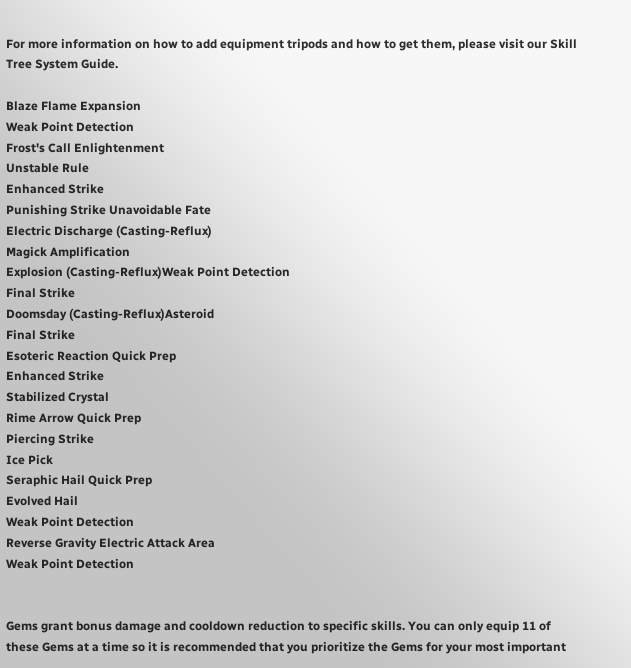For more information on how to add equipment tripods and how to get them, please visit our Skill Tree System Guide.

Blaze Flame Expansion
Weak Point Detection
Frost's Call Enlightenment
Unstable Rule
Enhanced Strike
Punishing Strike Unavoidable Fate
Electric Discharge (Casting-Reflux)
Magick Amplification
Explosion (Casting-Reflux)Weak Point Detection
Final Strike
Doomsday (Casting-Reflux)Asteroid
Final Strike
Esoteric Reaction Quick Prep
Enhanced Strike
Stabilized Crystal
Rime Arrow Quick Prep
Piercing Strike
Ice Pick
Seraphic Hail Quick Prep
Evolved Hail
Weak Point Detection
Reverse Gravity Electric Attack Area
Weak Point Detection


Gems grant bonus damage and cooldown reduction to specific skills. You can only equip 11 of these Gems at a time so it is recommended that you prioritize the Gems for your most important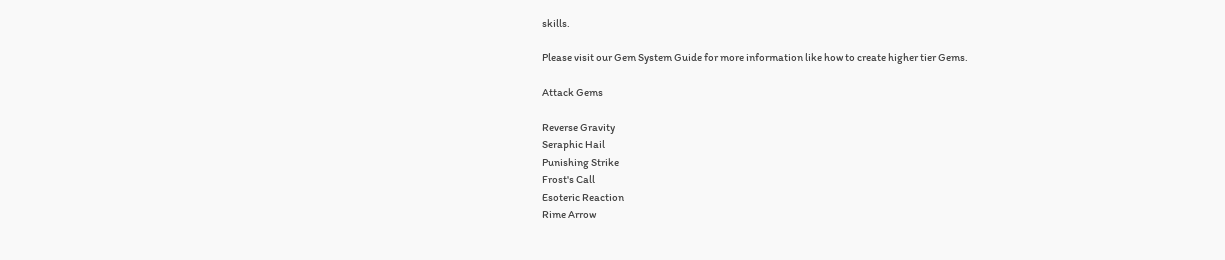skills.

Please visit our Gem System Guide for more information like how to create higher tier Gems.

Attack Gems

Reverse Gravity
Seraphic Hail
Punishing Strike
Frost's Call
Esoteric Reaction
Rime Arrow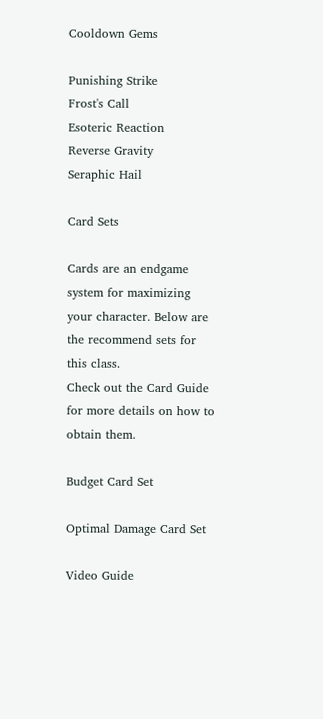Cooldown Gems

Punishing Strike
Frost's Call
Esoteric Reaction
Reverse Gravity
Seraphic Hail

Card Sets

Cards are an endgame system for maximizing your character. Below are the recommend sets for this class.
Check out the Card Guide for more details on how to obtain them.

Budget Card Set

Optimal Damage Card Set

Video Guide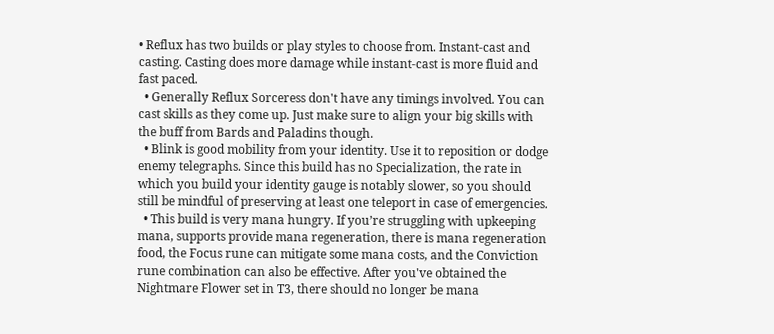• Reflux has two builds or play styles to choose from. Instant-cast and casting. Casting does more damage while instant-cast is more fluid and fast paced.
  • Generally Reflux Sorceress don't have any timings involved. You can cast skills as they come up. Just make sure to align your big skills with the buff from Bards and Paladins though.
  • Blink is good mobility from your identity. Use it to reposition or dodge enemy telegraphs. Since this build has no Specialization, the rate in which you build your identity gauge is notably slower, so you should still be mindful of preserving at least one teleport in case of emergencies.
  • This build is very mana hungry. If you’re struggling with upkeeping mana, supports provide mana regeneration, there is mana regeneration food, the Focus rune can mitigate some mana costs, and the Conviction rune combination can also be effective. After you've obtained the Nightmare Flower set in T3, there should no longer be mana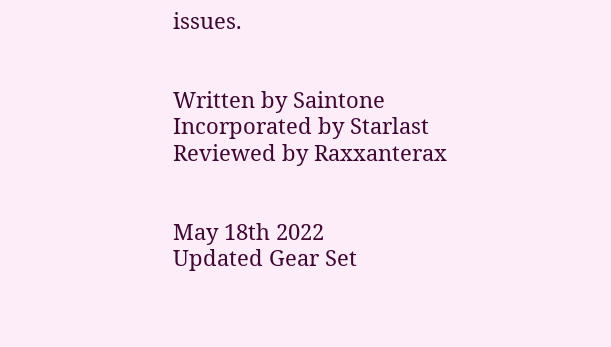issues.


Written by Saintone
Incorporated by Starlast
Reviewed by Raxxanterax


May 18th 2022
Updated Gear Set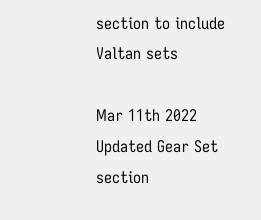section to include Valtan sets

Mar 11th 2022
Updated Gear Set section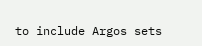to include Argos sets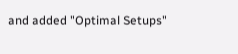and added "Optimal Setups"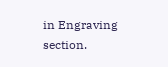in Engraving section.